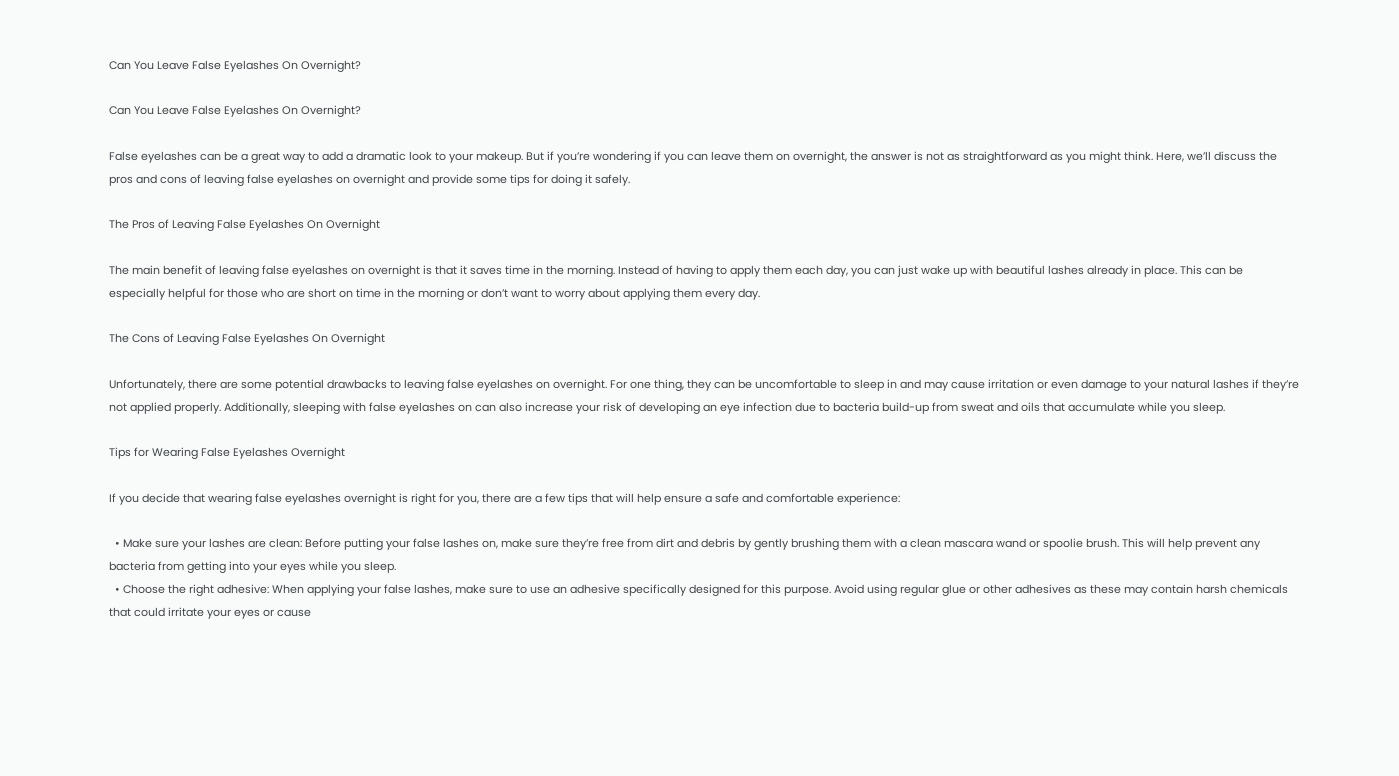Can You Leave False Eyelashes On Overnight?

Can You Leave False Eyelashes On Overnight?

False eyelashes can be a great way to add a dramatic look to your makeup. But if you’re wondering if you can leave them on overnight, the answer is not as straightforward as you might think. Here, we’ll discuss the pros and cons of leaving false eyelashes on overnight and provide some tips for doing it safely.

The Pros of Leaving False Eyelashes On Overnight

The main benefit of leaving false eyelashes on overnight is that it saves time in the morning. Instead of having to apply them each day, you can just wake up with beautiful lashes already in place. This can be especially helpful for those who are short on time in the morning or don’t want to worry about applying them every day.

The Cons of Leaving False Eyelashes On Overnight

Unfortunately, there are some potential drawbacks to leaving false eyelashes on overnight. For one thing, they can be uncomfortable to sleep in and may cause irritation or even damage to your natural lashes if they’re not applied properly. Additionally, sleeping with false eyelashes on can also increase your risk of developing an eye infection due to bacteria build-up from sweat and oils that accumulate while you sleep.

Tips for Wearing False Eyelashes Overnight

If you decide that wearing false eyelashes overnight is right for you, there are a few tips that will help ensure a safe and comfortable experience:

  • Make sure your lashes are clean: Before putting your false lashes on, make sure they’re free from dirt and debris by gently brushing them with a clean mascara wand or spoolie brush. This will help prevent any bacteria from getting into your eyes while you sleep.
  • Choose the right adhesive: When applying your false lashes, make sure to use an adhesive specifically designed for this purpose. Avoid using regular glue or other adhesives as these may contain harsh chemicals that could irritate your eyes or cause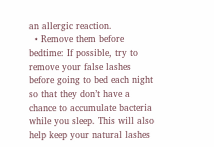an allergic reaction.
  • Remove them before bedtime: If possible, try to remove your false lashes before going to bed each night so that they don’t have a chance to accumulate bacteria while you sleep. This will also help keep your natural lashes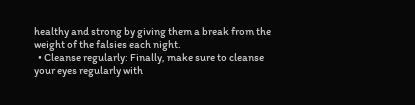healthy and strong by giving them a break from the weight of the falsies each night.
  • Cleanse regularly: Finally, make sure to cleanse your eyes regularly with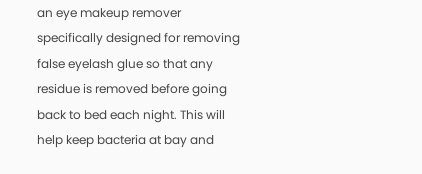an eye makeup remover specifically designed for removing false eyelash glue so that any residue is removed before going back to bed each night. This will help keep bacteria at bay and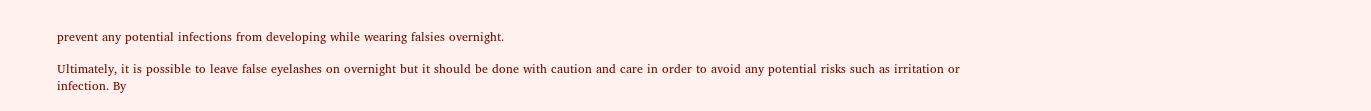prevent any potential infections from developing while wearing falsies overnight.

Ultimately, it is possible to leave false eyelashes on overnight but it should be done with caution and care in order to avoid any potential risks such as irritation or infection. By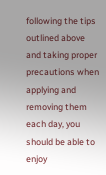following the tips outlined above and taking proper precautions when applying and removing them each day, you should be able to enjoy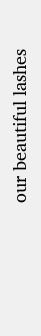our beautiful lashes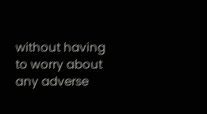without having to worry about any adverse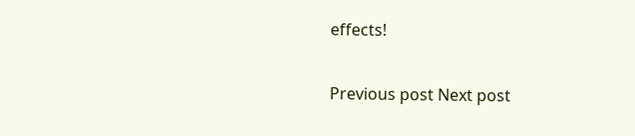effects!

Previous post Next post